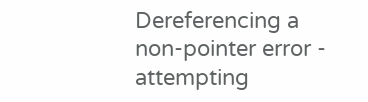Dereferencing a non-pointer error - attempting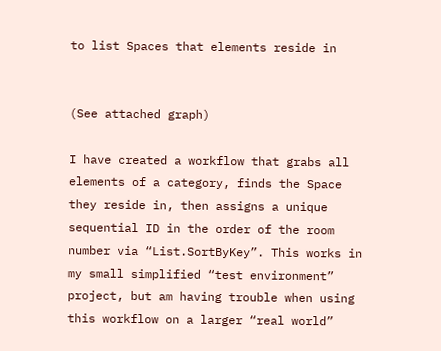to list Spaces that elements reside in


(See attached graph)

I have created a workflow that grabs all elements of a category, finds the Space they reside in, then assigns a unique sequential ID in the order of the room number via “List.SortByKey”. This works in my small simplified “test environment” project, but am having trouble when using this workflow on a larger “real world”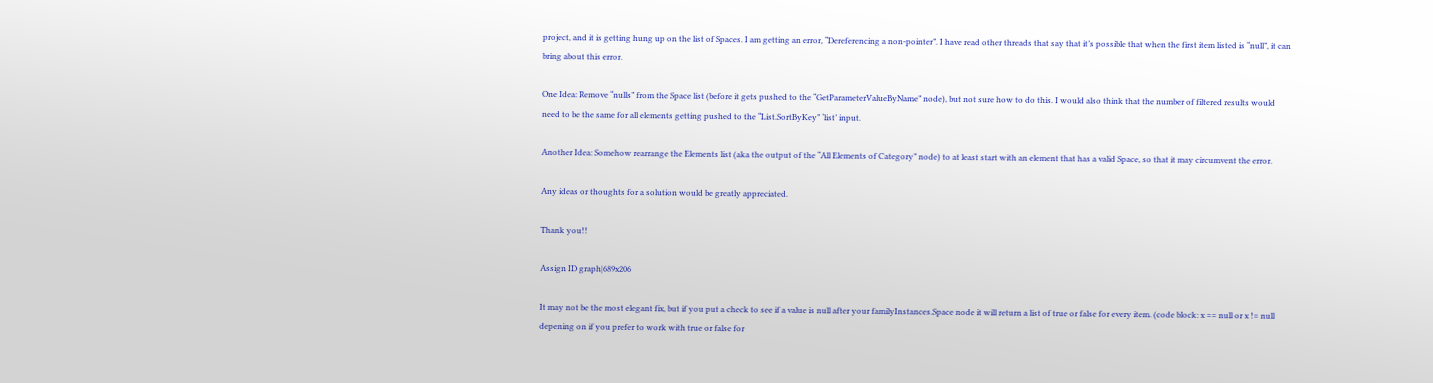project, and it is getting hung up on the list of Spaces. I am getting an error, “Dereferencing a non-pointer”. I have read other threads that say that it’s possible that when the first item listed is “null”, it can bring about this error.

One Idea: Remove “nulls” from the Space list (before it gets pushed to the “GetParameterValueByName” node), but not sure how to do this. I would also think that the number of filtered results would need to be the same for all elements getting pushed to the “List.SortByKey” ‘list’ input.

Another Idea: Somehow rearrange the Elements list (aka the output of the “All Elements of Category” node) to at least start with an element that has a valid Space, so that it may circumvent the error.

Any ideas or thoughts for a solution would be greatly appreciated.

Thank you!!

Assign ID graph|689x206

It may not be the most elegant fix, but if you put a check to see if a value is null after your familyInstances.Space node it will return a list of true or false for every item. (code block: x == null or x != null depening on if you prefer to work with true or false for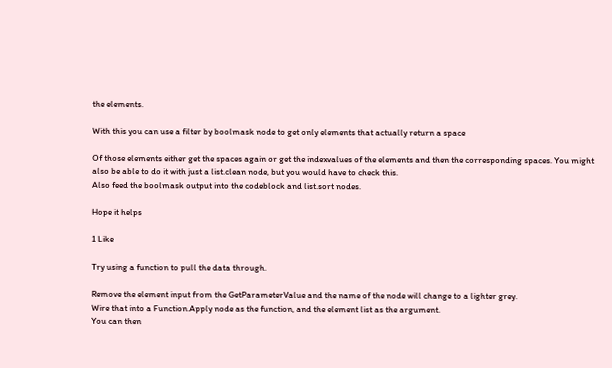the elements.

With this you can use a filter by boolmask node to get only elements that actually return a space

Of those elements either get the spaces again or get the indexvalues of the elements and then the corresponding spaces. You might also be able to do it with just a list.clean node, but you would have to check this.
Also feed the boolmask output into the codeblock and list.sort nodes.

Hope it helps

1 Like

Try using a function to pull the data through.

Remove the element input from the GetParameterValue and the name of the node will change to a lighter grey.
Wire that into a Function.Apply node as the function, and the element list as the argument.
You can then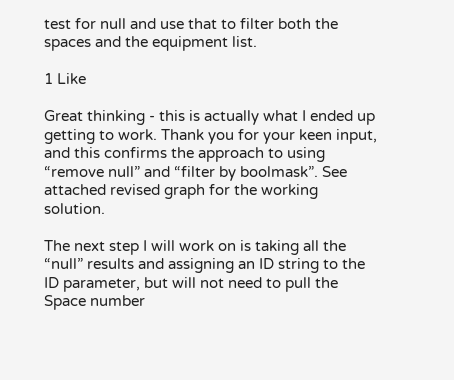test for null and use that to filter both the spaces and the equipment list.

1 Like

Great thinking - this is actually what I ended up getting to work. Thank you for your keen input, and this confirms the approach to using “remove null” and “filter by boolmask”. See attached revised graph for the working solution.

The next step I will work on is taking all the “null” results and assigning an ID string to the ID parameter, but will not need to pull the Space number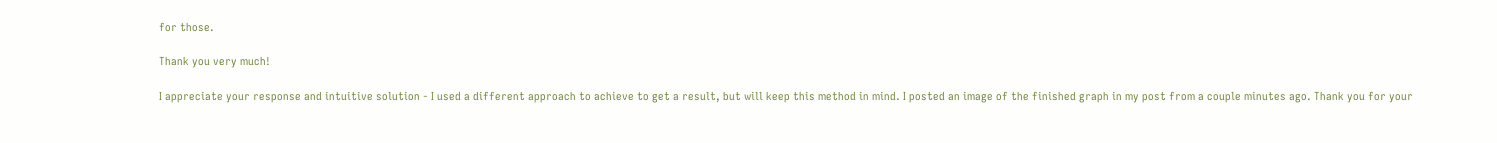for those.

Thank you very much!

I appreciate your response and intuitive solution - I used a different approach to achieve to get a result, but will keep this method in mind. I posted an image of the finished graph in my post from a couple minutes ago. Thank you for your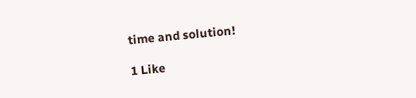time and solution!

1 Like